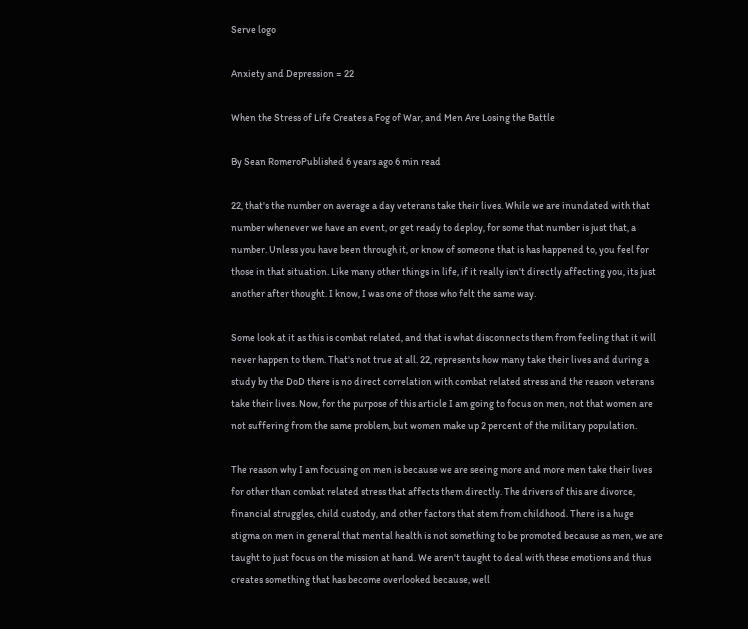Serve logo

Anxiety and Depression = 22

When the Stress of Life Creates a Fog of War, and Men Are Losing the Battle

By Sean RomeroPublished 6 years ago 6 min read

22, that's the number on average a day veterans take their lives. While we are inundated with that number whenever we have an event, or get ready to deploy, for some that number is just that, a number. Unless you have been through it, or know of someone that is has happened to, you feel for those in that situation. Like many other things in life, if it really isn't directly affecting you, its just another after thought. I know, I was one of those who felt the same way.

Some look at it as this is combat related, and that is what disconnects them from feeling that it will never happen to them. That's not true at all. 22, represents how many take their lives and during a study by the DoD there is no direct correlation with combat related stress and the reason veterans take their lives. Now, for the purpose of this article I am going to focus on men, not that women are not suffering from the same problem, but women make up 2 percent of the military population.

The reason why I am focusing on men is because we are seeing more and more men take their lives for other than combat related stress that affects them directly. The drivers of this are divorce, financial struggles, child custody, and other factors that stem from childhood. There is a huge stigma on men in general that mental health is not something to be promoted because as men, we are taught to just focus on the mission at hand. We aren't taught to deal with these emotions and thus creates something that has become overlooked because, well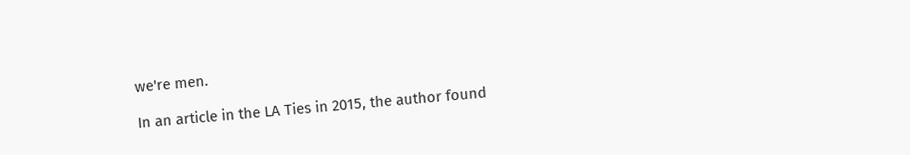we're men.

In an article in the LA Ties in 2015, the author found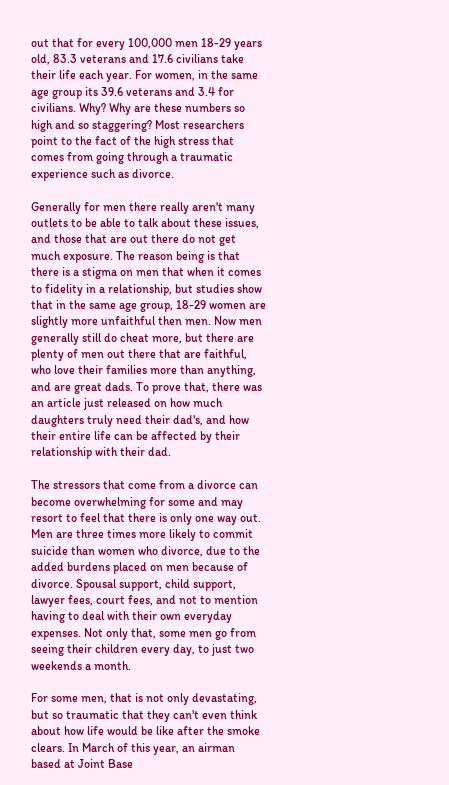out that for every 100,000 men 18-29 years old, 83.3 veterans and 17.6 civilians take their life each year. For women, in the same age group its 39.6 veterans and 3.4 for civilians. Why? Why are these numbers so high and so staggering? Most researchers point to the fact of the high stress that comes from going through a traumatic experience such as divorce.

Generally for men there really aren't many outlets to be able to talk about these issues, and those that are out there do not get much exposure. The reason being is that there is a stigma on men that when it comes to fidelity in a relationship, but studies show that in the same age group, 18-29 women are slightly more unfaithful then men. Now men generally still do cheat more, but there are plenty of men out there that are faithful, who love their families more than anything, and are great dads. To prove that, there was an article just released on how much daughters truly need their dad's, and how their entire life can be affected by their relationship with their dad.

The stressors that come from a divorce can become overwhelming for some and may resort to feel that there is only one way out. Men are three times more likely to commit suicide than women who divorce, due to the added burdens placed on men because of divorce. Spousal support, child support, lawyer fees, court fees, and not to mention having to deal with their own everyday expenses. Not only that, some men go from seeing their children every day, to just two weekends a month.

For some men, that is not only devastating, but so traumatic that they can't even think about how life would be like after the smoke clears. In March of this year, an airman based at Joint Base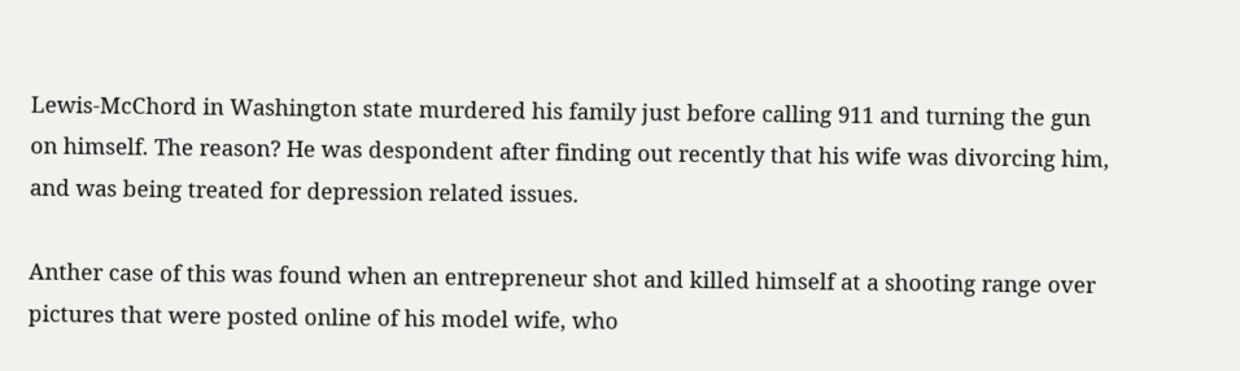Lewis-McChord in Washington state murdered his family just before calling 911 and turning the gun on himself. The reason? He was despondent after finding out recently that his wife was divorcing him, and was being treated for depression related issues.

Anther case of this was found when an entrepreneur shot and killed himself at a shooting range over pictures that were posted online of his model wife, who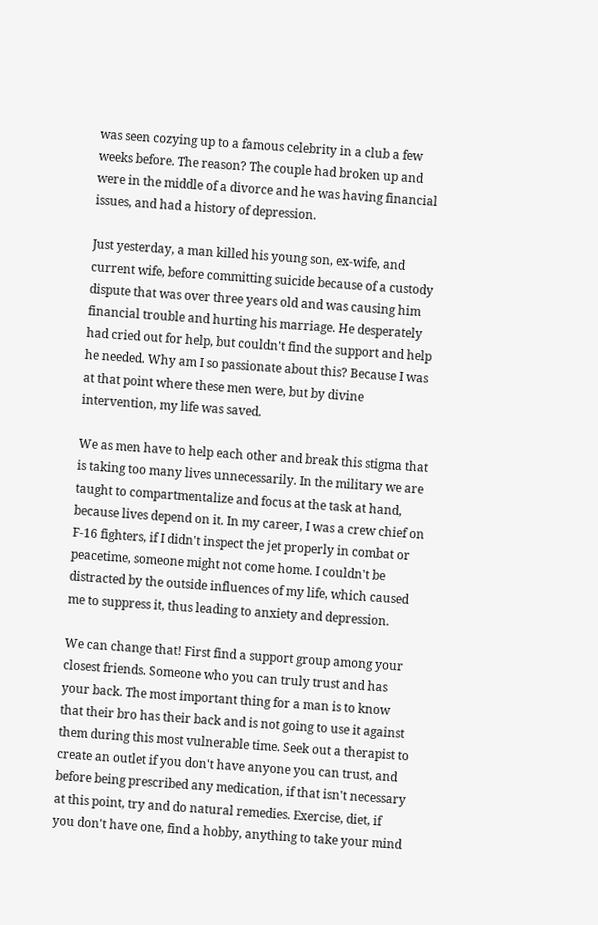was seen cozying up to a famous celebrity in a club a few weeks before. The reason? The couple had broken up and were in the middle of a divorce and he was having financial issues, and had a history of depression.

Just yesterday, a man killed his young son, ex-wife, and current wife, before committing suicide because of a custody dispute that was over three years old and was causing him financial trouble and hurting his marriage. He desperately had cried out for help, but couldn't find the support and help he needed. Why am I so passionate about this? Because I was at that point where these men were, but by divine intervention, my life was saved.

We as men have to help each other and break this stigma that is taking too many lives unnecessarily. In the military we are taught to compartmentalize and focus at the task at hand, because lives depend on it. In my career, I was a crew chief on F-16 fighters, if I didn't inspect the jet properly in combat or peacetime, someone might not come home. I couldn't be distracted by the outside influences of my life, which caused me to suppress it, thus leading to anxiety and depression.

We can change that! First find a support group among your closest friends. Someone who you can truly trust and has your back. The most important thing for a man is to know that their bro has their back and is not going to use it against them during this most vulnerable time. Seek out a therapist to create an outlet if you don't have anyone you can trust, and before being prescribed any medication, if that isn't necessary at this point, try and do natural remedies. Exercise, diet, if you don't have one, find a hobby, anything to take your mind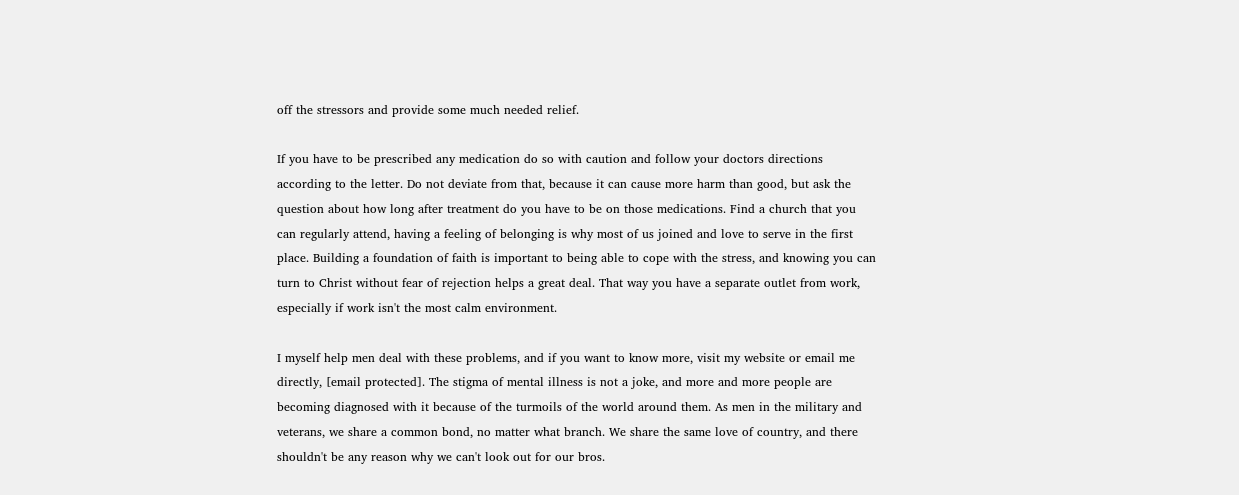off the stressors and provide some much needed relief.

If you have to be prescribed any medication do so with caution and follow your doctors directions according to the letter. Do not deviate from that, because it can cause more harm than good, but ask the question about how long after treatment do you have to be on those medications. Find a church that you can regularly attend, having a feeling of belonging is why most of us joined and love to serve in the first place. Building a foundation of faith is important to being able to cope with the stress, and knowing you can turn to Christ without fear of rejection helps a great deal. That way you have a separate outlet from work, especially if work isn't the most calm environment.

I myself help men deal with these problems, and if you want to know more, visit my website or email me directly, [email protected]. The stigma of mental illness is not a joke, and more and more people are becoming diagnosed with it because of the turmoils of the world around them. As men in the military and veterans, we share a common bond, no matter what branch. We share the same love of country, and there shouldn't be any reason why we can't look out for our bros.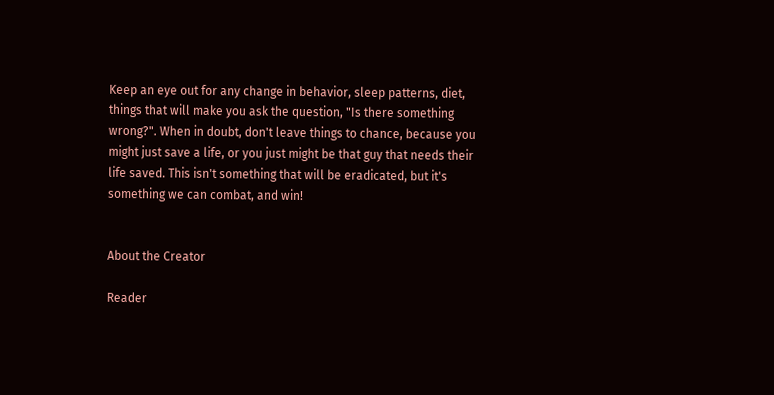Keep an eye out for any change in behavior, sleep patterns, diet, things that will make you ask the question, "Is there something wrong?". When in doubt, don't leave things to chance, because you might just save a life, or you just might be that guy that needs their life saved. This isn't something that will be eradicated, but it's something we can combat, and win!


About the Creator

Reader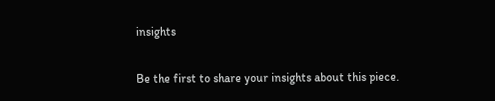insights

Be the first to share your insights about this piece.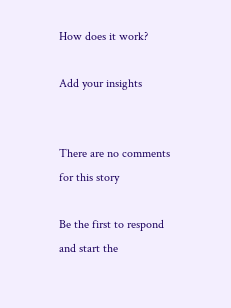How does it work?

Add your insights


There are no comments for this story

Be the first to respond and start the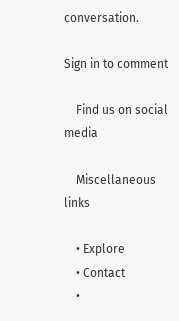conversation.

Sign in to comment

    Find us on social media

    Miscellaneous links

    • Explore
    • Contact
    •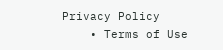Privacy Policy
    • Terms of Use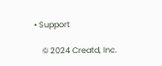• Support

    © 2024 Creatd, Inc.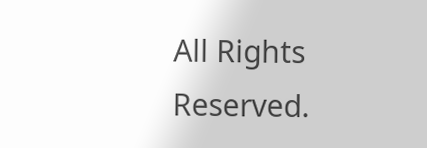All Rights Reserved.